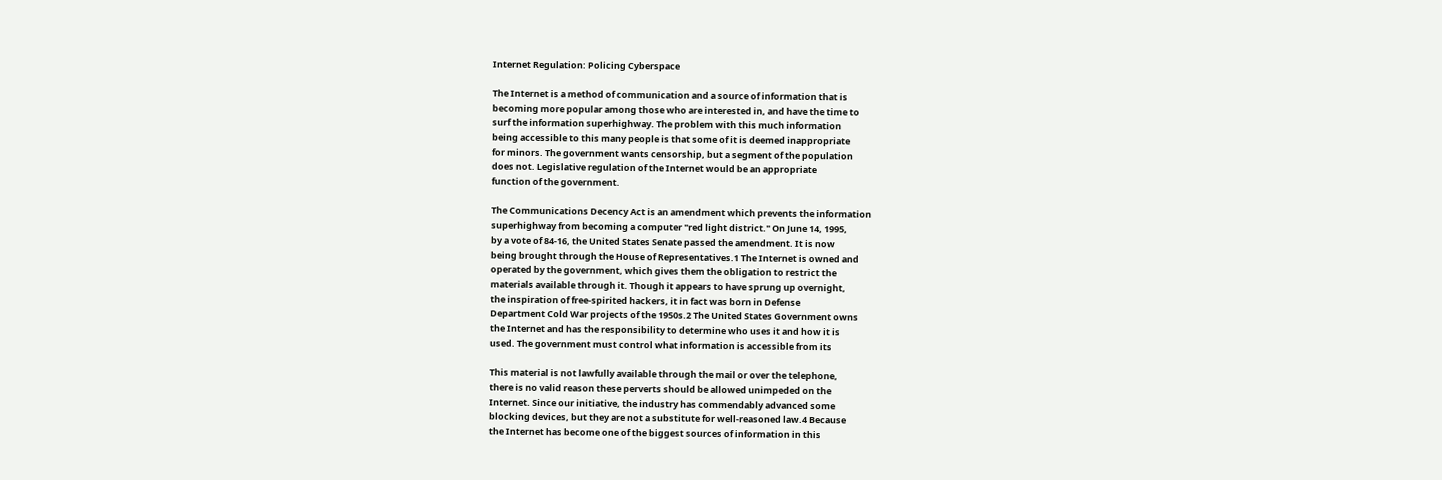Internet Regulation: Policing Cyberspace

The Internet is a method of communication and a source of information that is
becoming more popular among those who are interested in, and have the time to
surf the information superhighway. The problem with this much information
being accessible to this many people is that some of it is deemed inappropriate
for minors. The government wants censorship, but a segment of the population
does not. Legislative regulation of the Internet would be an appropriate
function of the government.

The Communications Decency Act is an amendment which prevents the information
superhighway from becoming a computer "red light district." On June 14, 1995,
by a vote of 84-16, the United States Senate passed the amendment. It is now
being brought through the House of Representatives.1 The Internet is owned and
operated by the government, which gives them the obligation to restrict the
materials available through it. Though it appears to have sprung up overnight,
the inspiration of free-spirited hackers, it in fact was born in Defense
Department Cold War projects of the 1950s.2 The United States Government owns
the Internet and has the responsibility to determine who uses it and how it is
used. The government must control what information is accessible from its

This material is not lawfully available through the mail or over the telephone,
there is no valid reason these perverts should be allowed unimpeded on the
Internet. Since our initiative, the industry has commendably advanced some
blocking devices, but they are not a substitute for well-reasoned law.4 Because
the Internet has become one of the biggest sources of information in this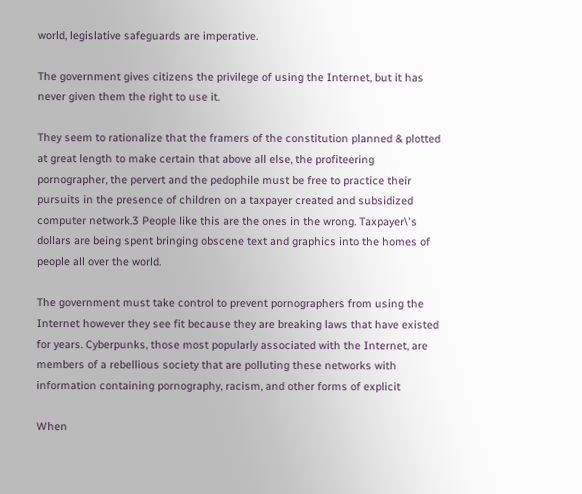world, legislative safeguards are imperative.

The government gives citizens the privilege of using the Internet, but it has
never given them the right to use it.

They seem to rationalize that the framers of the constitution planned & plotted
at great length to make certain that above all else, the profiteering
pornographer, the pervert and the pedophile must be free to practice their
pursuits in the presence of children on a taxpayer created and subsidized
computer network.3 People like this are the ones in the wrong. Taxpayer\'s
dollars are being spent bringing obscene text and graphics into the homes of
people all over the world.

The government must take control to prevent pornographers from using the
Internet however they see fit because they are breaking laws that have existed
for years. Cyberpunks, those most popularly associated with the Internet, are
members of a rebellious society that are polluting these networks with
information containing pornography, racism, and other forms of explicit

When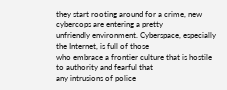they start rooting around for a crime, new cybercops are entering a pretty
unfriendly environment. Cyberspace, especially the Internet, is full of those
who embrace a frontier culture that is hostile to authority and fearful that
any intrusions of police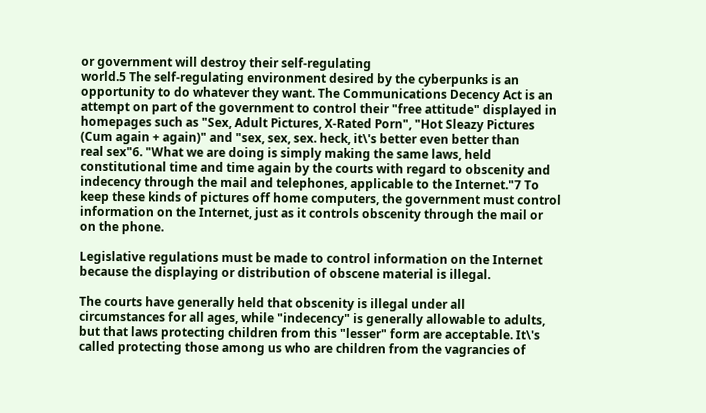or government will destroy their self-regulating
world.5 The self-regulating environment desired by the cyberpunks is an
opportunity to do whatever they want. The Communications Decency Act is an
attempt on part of the government to control their "free attitude" displayed in
homepages such as "Sex, Adult Pictures, X-Rated Porn", "Hot Sleazy Pictures
(Cum again + again)" and "sex, sex, sex. heck, it\'s better even better than
real sex"6. "What we are doing is simply making the same laws, held
constitutional time and time again by the courts with regard to obscenity and
indecency through the mail and telephones, applicable to the Internet."7 To
keep these kinds of pictures off home computers, the government must control
information on the Internet, just as it controls obscenity through the mail or
on the phone.

Legislative regulations must be made to control information on the Internet
because the displaying or distribution of obscene material is illegal.

The courts have generally held that obscenity is illegal under all
circumstances for all ages, while "indecency" is generally allowable to adults,
but that laws protecting children from this "lesser" form are acceptable. It\'s
called protecting those among us who are children from the vagrancies of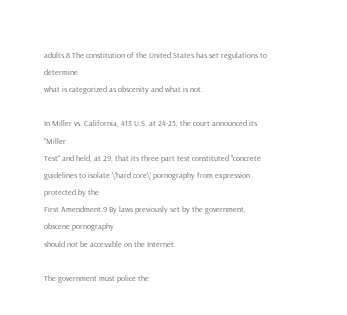adults.8 The constitution of the United States has set regulations to determine
what is categorized as obscenity and what is not.

In Miller vs. California, 413 U.S. at 24-25, the court announced its "Miller
Test" and held, at 29, that its three part test constituted "concrete
guidelines to isolate \'hard core\' pornography from expression protected by the
First Amendment.9 By laws previously set by the government, obscene pornography
should not be accessible on the Internet.

The government must police the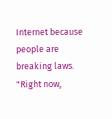Internet because people are breaking laws.
"Right now,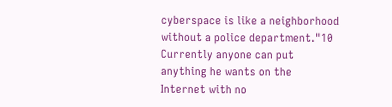cyberspace is like a neighborhood without a police department."10
Currently anyone can put anything he wants on the Internet with no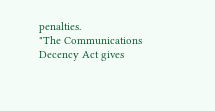penalties.
"The Communications Decency Act gives